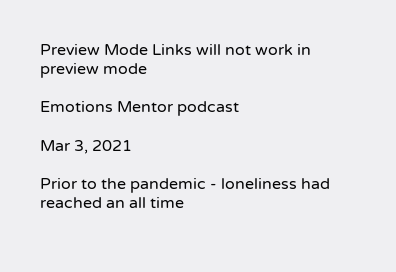Preview Mode Links will not work in preview mode

Emotions Mentor podcast

Mar 3, 2021

Prior to the pandemic - loneliness had reached an all time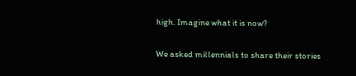high. Imagine what it is now?

We asked millennials to share their stories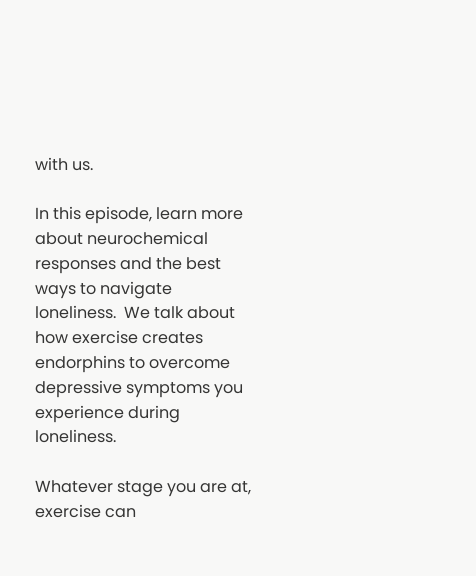with us.

In this episode, learn more about neurochemical responses and the best ways to navigate loneliness.  We talk about how exercise creates endorphins to overcome depressive symptoms you experience during loneliness.

Whatever stage you are at, exercise can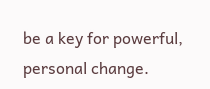be a key for powerful, personal change.